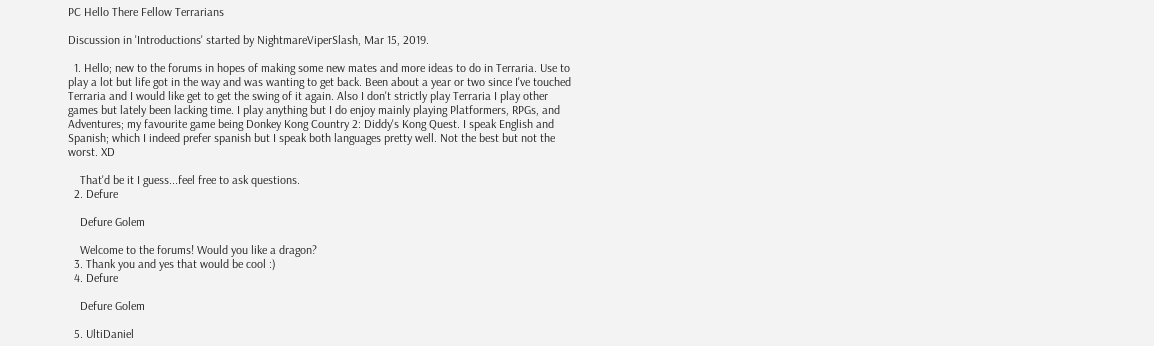PC Hello There Fellow Terrarians

Discussion in 'Introductions' started by NightmareViperSlash, Mar 15, 2019.

  1. Hello; new to the forums in hopes of making some new mates and more ideas to do in Terraria. Use to play a lot but life got in the way and was wanting to get back. Been about a year or two since I've touched Terraria and I would like get to get the swing of it again. Also I don't strictly play Terraria I play other games but lately been lacking time. I play anything but I do enjoy mainly playing Platformers, RPGs, and Adventures; my favourite game being Donkey Kong Country 2: Diddy's Kong Quest. I speak English and Spanish; which I indeed prefer spanish but I speak both languages pretty well. Not the best but not the worst. XD

    That'd be it I guess...feel free to ask questions.
  2. Defure

    Defure Golem

    Welcome to the forums! Would you like a dragon?
  3. Thank you and yes that would be cool :)
  4. Defure

    Defure Golem

  5. UltiDaniel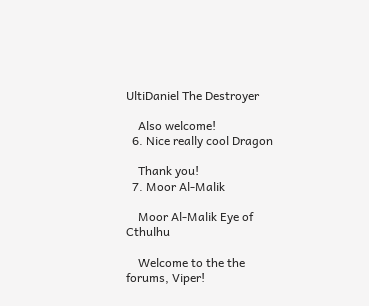UltiDaniel The Destroyer

    Also welcome!
  6. Nice really cool Dragon

    Thank you!
  7. Moor Al-Malik

    Moor Al-Malik Eye of Cthulhu

    Welcome to the the forums, Viper!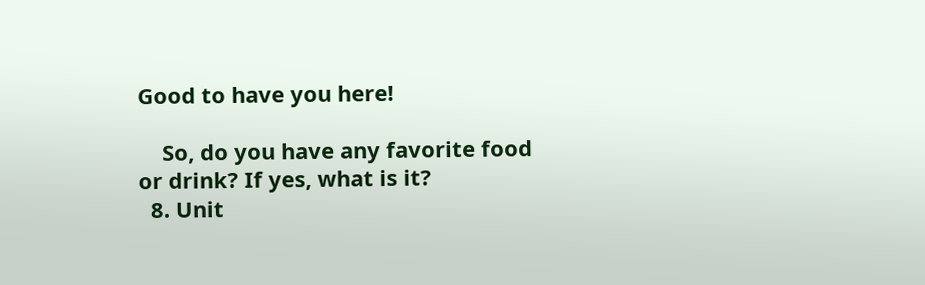Good to have you here!

    So, do you have any favorite food or drink? If yes, what is it?
  8. Unit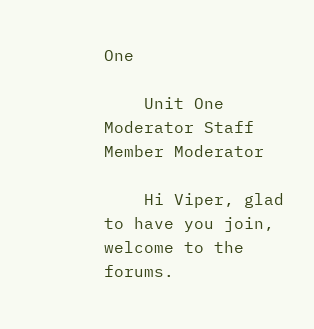One

    Unit One Moderator Staff Member Moderator

    Hi Viper, glad to have you join, welcome to the forums.